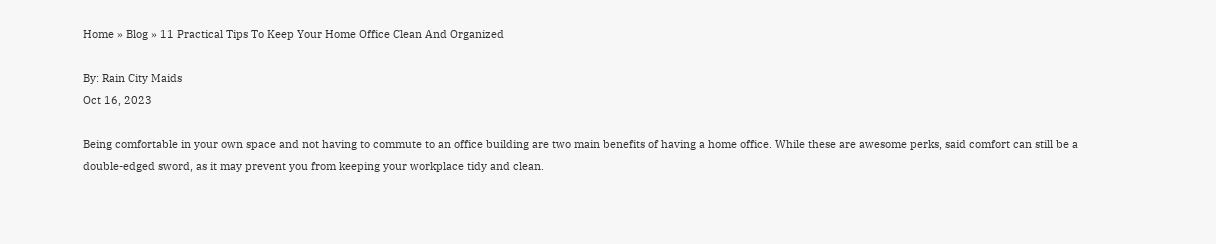Home » Blog » 11 Practical Tips To Keep Your Home Office Clean And Organized

By: Rain City Maids
Oct 16, 2023

Being comfortable in your own space and not having to commute to an office building are two main benefits of having a home office. While these are awesome perks, said comfort can still be a double-edged sword, as it may prevent you from keeping your workplace tidy and clean.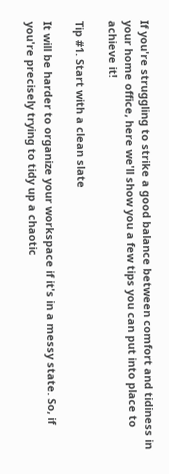If you're struggling to strike a good balance between comfort and tidiness in your home office, here we'll show you a few tips you can put into place to achieve it!

Tip #1. Start with a clean slate

It will be harder to organize your workspace if it's in a messy state. So, if you're precisely trying to tidy up a chaotic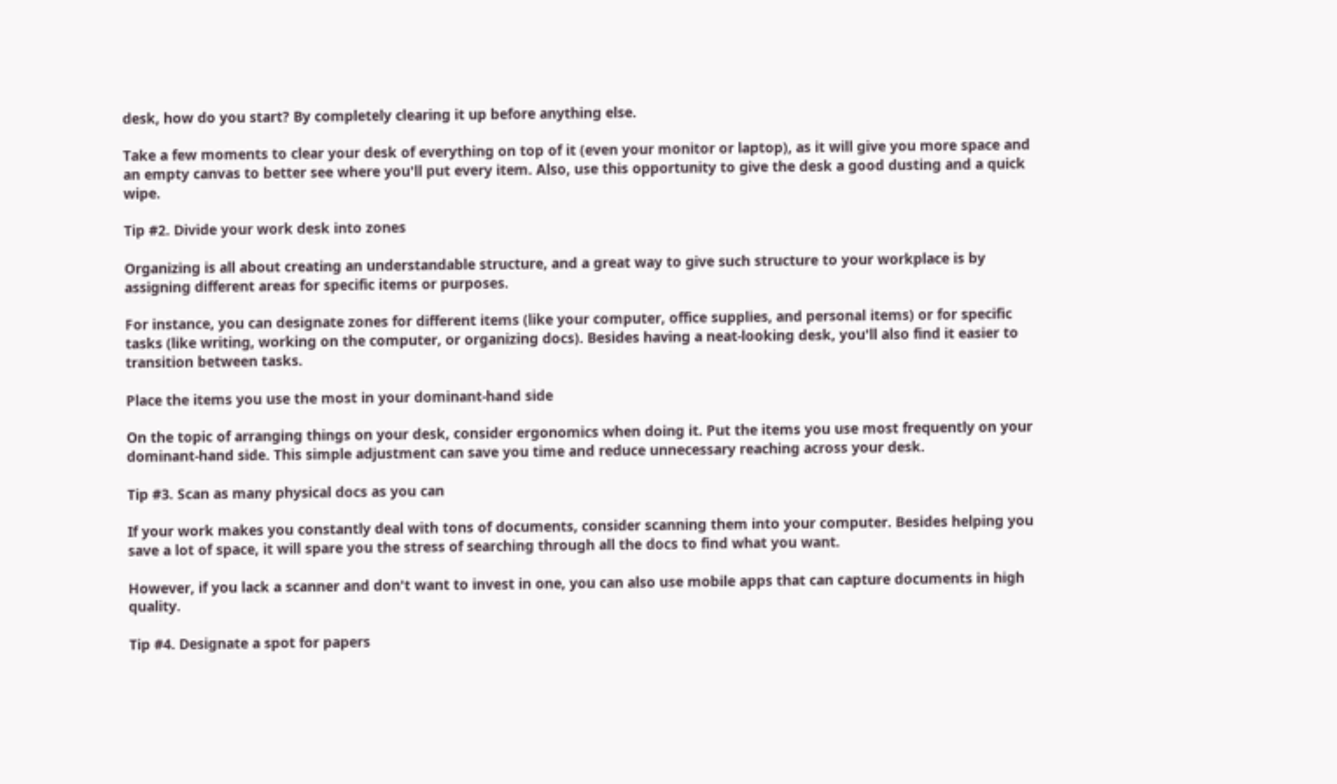desk, how do you start? By completely clearing it up before anything else.

Take a few moments to clear your desk of everything on top of it (even your monitor or laptop), as it will give you more space and an empty canvas to better see where you'll put every item. Also, use this opportunity to give the desk a good dusting and a quick wipe.

Tip #2. Divide your work desk into zones

Organizing is all about creating an understandable structure, and a great way to give such structure to your workplace is by assigning different areas for specific items or purposes.

For instance, you can designate zones for different items (like your computer, office supplies, and personal items) or for specific tasks (like writing, working on the computer, or organizing docs). Besides having a neat-looking desk, you'll also find it easier to transition between tasks.

Place the items you use the most in your dominant-hand side

On the topic of arranging things on your desk, consider ergonomics when doing it. Put the items you use most frequently on your dominant-hand side. This simple adjustment can save you time and reduce unnecessary reaching across your desk.

Tip #3. Scan as many physical docs as you can

If your work makes you constantly deal with tons of documents, consider scanning them into your computer. Besides helping you save a lot of space, it will spare you the stress of searching through all the docs to find what you want.

However, if you lack a scanner and don't want to invest in one, you can also use mobile apps that can capture documents in high quality.

Tip #4. Designate a spot for papers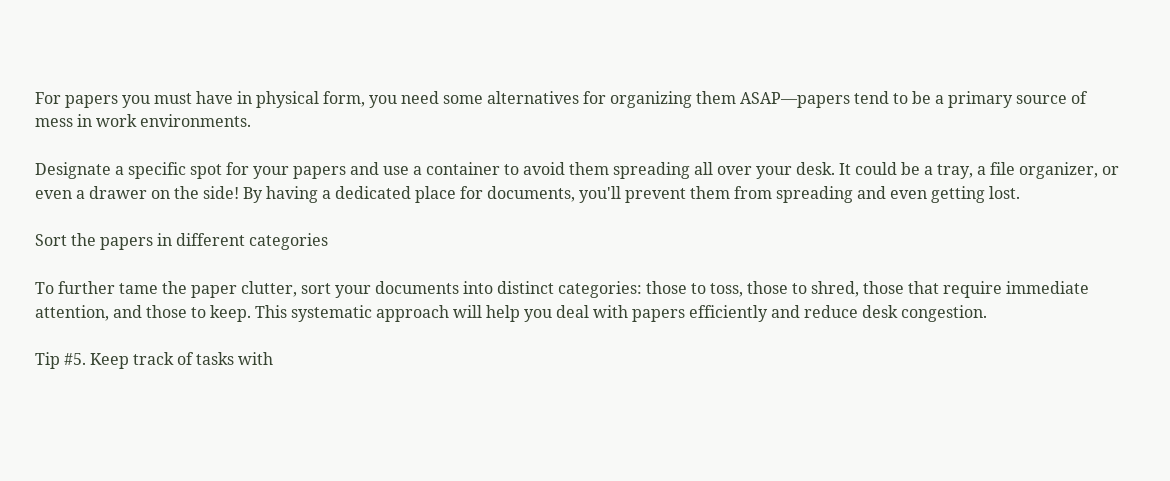For papers you must have in physical form, you need some alternatives for organizing them ASAP—papers tend to be a primary source of mess in work environments.

Designate a specific spot for your papers and use a container to avoid them spreading all over your desk. It could be a tray, a file organizer, or even a drawer on the side! By having a dedicated place for documents, you'll prevent them from spreading and even getting lost.

Sort the papers in different categories

To further tame the paper clutter, sort your documents into distinct categories: those to toss, those to shred, those that require immediate attention, and those to keep. This systematic approach will help you deal with papers efficiently and reduce desk congestion.

Tip #5. Keep track of tasks with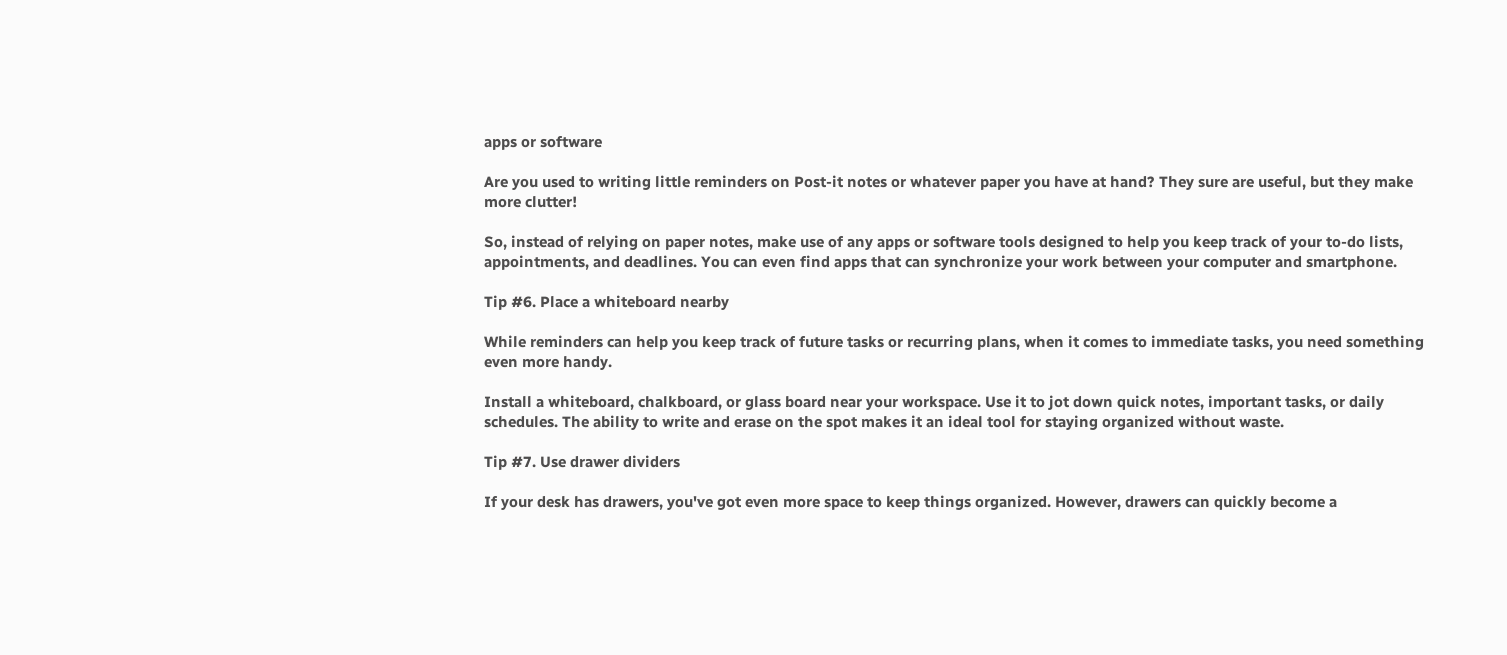apps or software

Are you used to writing little reminders on Post-it notes or whatever paper you have at hand? They sure are useful, but they make more clutter!

So, instead of relying on paper notes, make use of any apps or software tools designed to help you keep track of your to-do lists, appointments, and deadlines. You can even find apps that can synchronize your work between your computer and smartphone.

Tip #6. Place a whiteboard nearby

While reminders can help you keep track of future tasks or recurring plans, when it comes to immediate tasks, you need something even more handy.

Install a whiteboard, chalkboard, or glass board near your workspace. Use it to jot down quick notes, important tasks, or daily schedules. The ability to write and erase on the spot makes it an ideal tool for staying organized without waste.

Tip #7. Use drawer dividers

If your desk has drawers, you've got even more space to keep things organized. However, drawers can quickly become a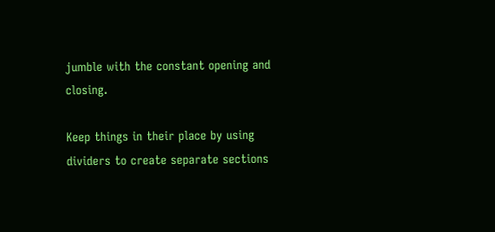jumble with the constant opening and closing.

Keep things in their place by using dividers to create separate sections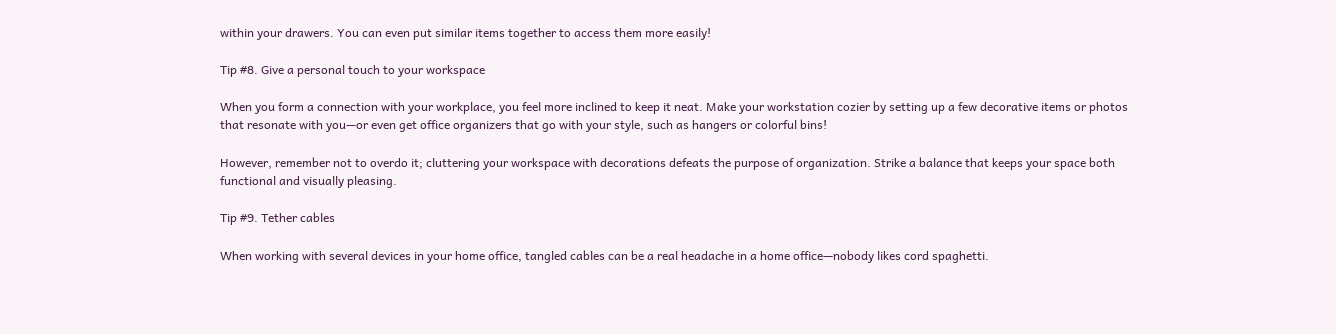within your drawers. You can even put similar items together to access them more easily!

Tip #8. Give a personal touch to your workspace

When you form a connection with your workplace, you feel more inclined to keep it neat. Make your workstation cozier by setting up a few decorative items or photos that resonate with you—or even get office organizers that go with your style, such as hangers or colorful bins!

However, remember not to overdo it; cluttering your workspace with decorations defeats the purpose of organization. Strike a balance that keeps your space both functional and visually pleasing.

Tip #9. Tether cables

When working with several devices in your home office, tangled cables can be a real headache in a home office—nobody likes cord spaghetti.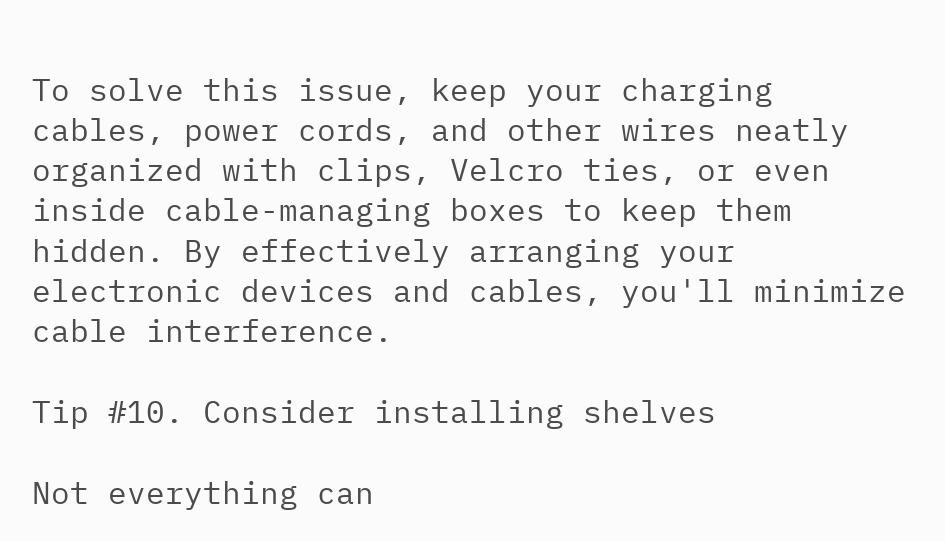To solve this issue, keep your charging cables, power cords, and other wires neatly organized with clips, Velcro ties, or even inside cable-managing boxes to keep them hidden. By effectively arranging your electronic devices and cables, you'll minimize cable interference.

Tip #10. Consider installing shelves

Not everything can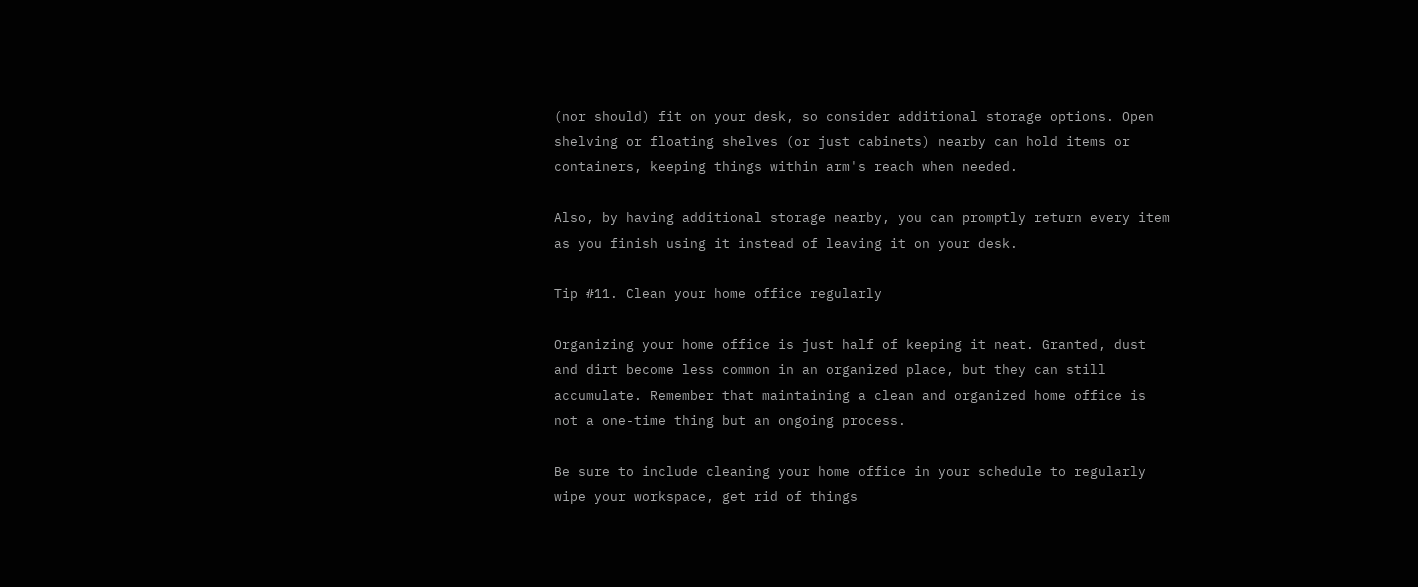(nor should) fit on your desk, so consider additional storage options. Open shelving or floating shelves (or just cabinets) nearby can hold items or containers, keeping things within arm's reach when needed.

Also, by having additional storage nearby, you can promptly return every item as you finish using it instead of leaving it on your desk.

Tip #11. Clean your home office regularly

Organizing your home office is just half of keeping it neat. Granted, dust and dirt become less common in an organized place, but they can still accumulate. Remember that maintaining a clean and organized home office is not a one-time thing but an ongoing process.

Be sure to include cleaning your home office in your schedule to regularly wipe your workspace, get rid of things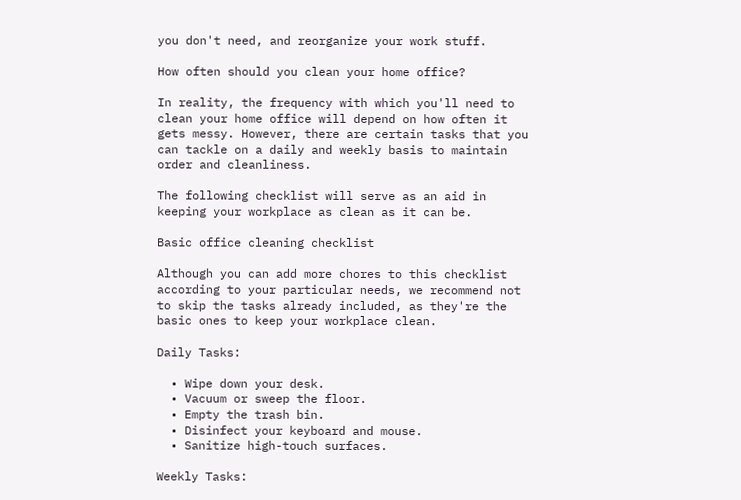you don't need, and reorganize your work stuff.

How often should you clean your home office?

In reality, the frequency with which you'll need to clean your home office will depend on how often it gets messy. However, there are certain tasks that you can tackle on a daily and weekly basis to maintain order and cleanliness.

The following checklist will serve as an aid in keeping your workplace as clean as it can be.

Basic office cleaning checklist

Although you can add more chores to this checklist according to your particular needs, we recommend not to skip the tasks already included, as they're the basic ones to keep your workplace clean.

Daily Tasks:

  • Wipe down your desk.
  • Vacuum or sweep the floor.
  • Empty the trash bin.
  • Disinfect your keyboard and mouse.
  • Sanitize high-touch surfaces.

Weekly Tasks: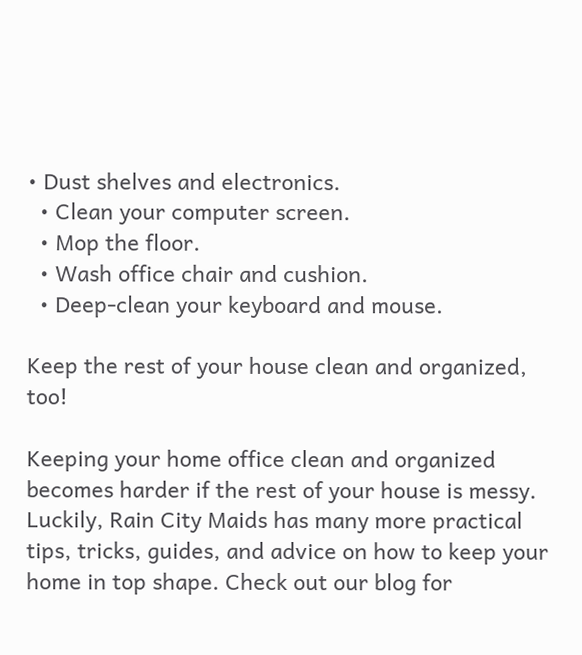• Dust shelves and electronics.
  • Clean your computer screen.
  • Mop the floor.
  • Wash office chair and cushion.
  • Deep-clean your keyboard and mouse.

Keep the rest of your house clean and organized, too!

Keeping your home office clean and organized becomes harder if the rest of your house is messy. Luckily, Rain City Maids has many more practical tips, tricks, guides, and advice on how to keep your home in top shape. Check out our blog for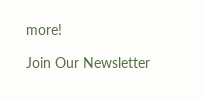more!

Join Our Newsletter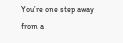You’re one step away from a